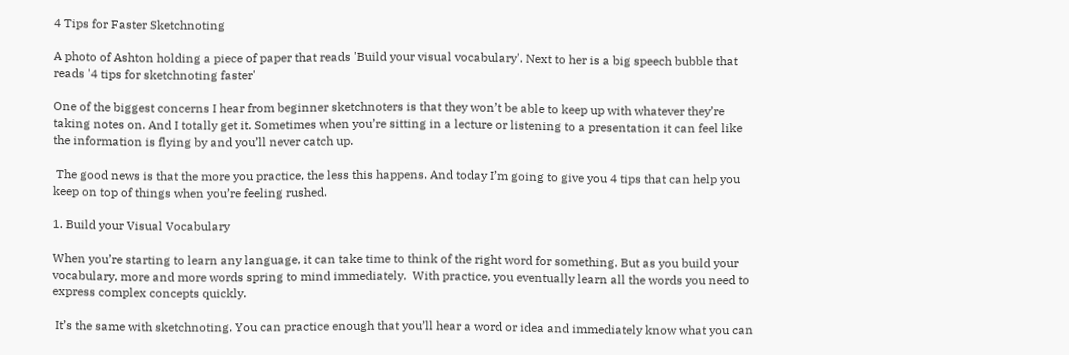4 Tips for Faster Sketchnoting

A photo of Ashton holding a piece of paper that reads 'Build your visual vocabulary'. Next to her is a big speech bubble that reads '4 tips for sketchnoting faster'

One of the biggest concerns I hear from beginner sketchnoters is that they won’t be able to keep up with whatever they’re taking notes on. And I totally get it. Sometimes when you’re sitting in a lecture or listening to a presentation it can feel like the information is flying by and you’ll never catch up.

 The good news is that the more you practice, the less this happens. And today I’m going to give you 4 tips that can help you keep on top of things when you’re feeling rushed.

1. Build your Visual Vocabulary

When you’re starting to learn any language, it can take time to think of the right word for something. But as you build your vocabulary, more and more words spring to mind immediately.  With practice, you eventually learn all the words you need to express complex concepts quickly.

 It’s the same with sketchnoting. You can practice enough that you’ll hear a word or idea and immediately know what you can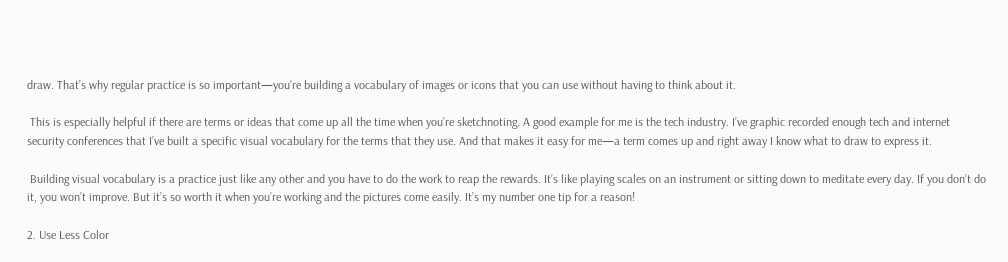draw. That’s why regular practice is so important—you’re building a vocabulary of images or icons that you can use without having to think about it.

 This is especially helpful if there are terms or ideas that come up all the time when you’re sketchnoting. A good example for me is the tech industry. I’ve graphic recorded enough tech and internet security conferences that I’ve built a specific visual vocabulary for the terms that they use. And that makes it easy for me—a term comes up and right away I know what to draw to express it.

 Building visual vocabulary is a practice just like any other and you have to do the work to reap the rewards. It’s like playing scales on an instrument or sitting down to meditate every day. If you don’t do it, you won’t improve. But it’s so worth it when you’re working and the pictures come easily. It’s my number one tip for a reason!

2. Use Less Color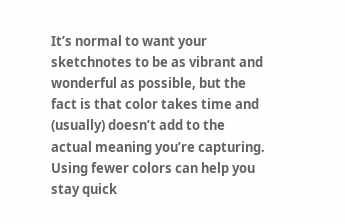It’s normal to want your sketchnotes to be as vibrant and wonderful as possible, but the fact is that color takes time and (usually) doesn’t add to the actual meaning you’re capturing. Using fewer colors can help you stay quick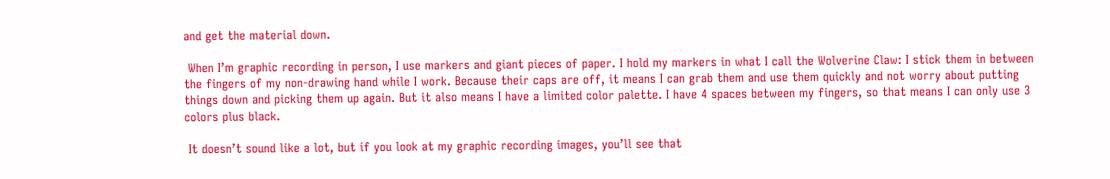and get the material down.

 When I’m graphic recording in person, I use markers and giant pieces of paper. I hold my markers in what I call the Wolverine Claw: I stick them in between the fingers of my non-drawing hand while I work. Because their caps are off, it means I can grab them and use them quickly and not worry about putting things down and picking them up again. But it also means I have a limited color palette. I have 4 spaces between my fingers, so that means I can only use 3 colors plus black.

 It doesn’t sound like a lot, but if you look at my graphic recording images, you’ll see that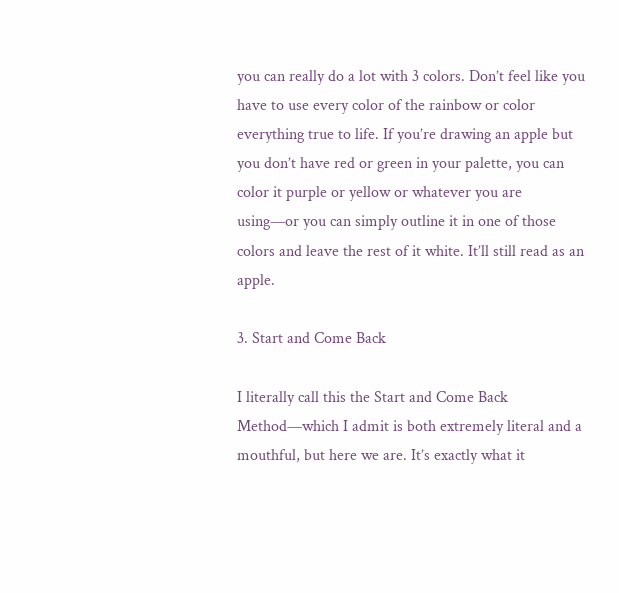you can really do a lot with 3 colors. Don’t feel like you have to use every color of the rainbow or color everything true to life. If you’re drawing an apple but you don’t have red or green in your palette, you can color it purple or yellow or whatever you are using—or you can simply outline it in one of those colors and leave the rest of it white. It’ll still read as an apple.

3. Start and Come Back

I literally call this the Start and Come Back Method—which I admit is both extremely literal and a mouthful, but here we are. It’s exactly what it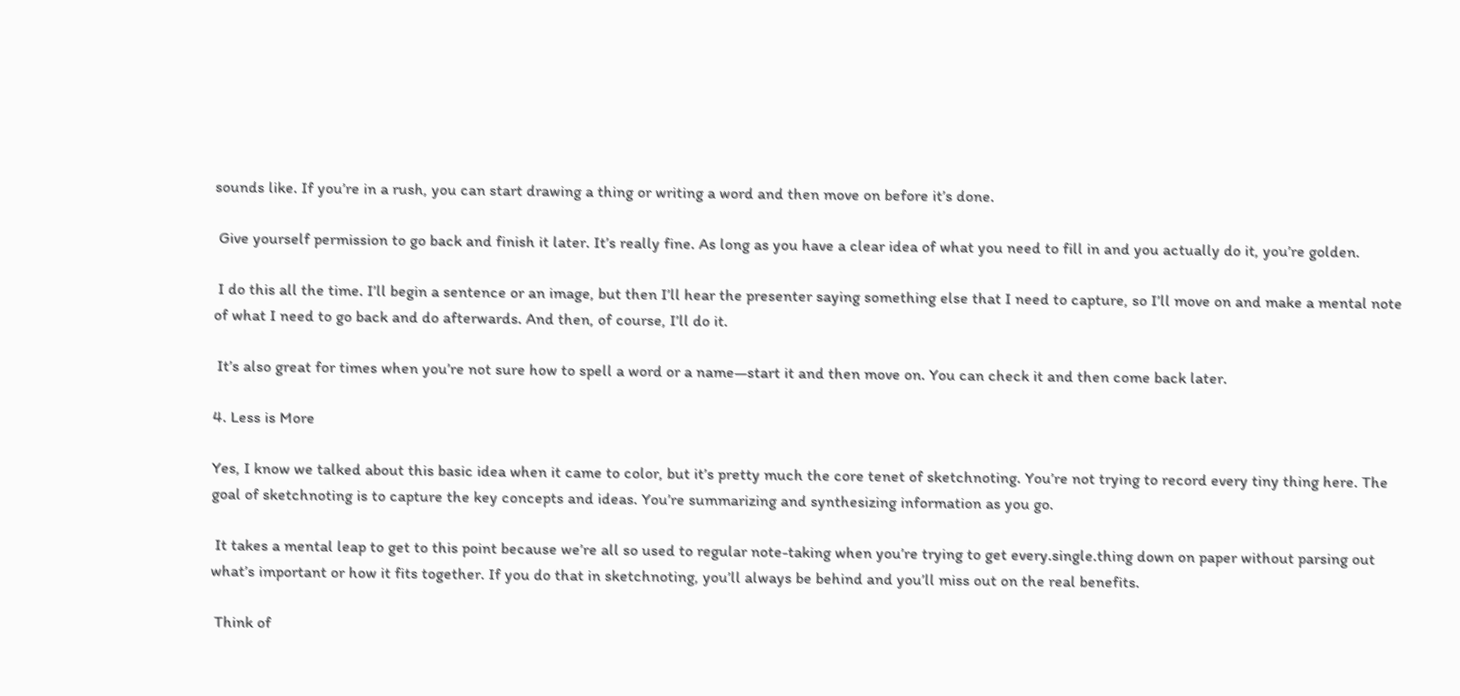sounds like. If you’re in a rush, you can start drawing a thing or writing a word and then move on before it’s done.

 Give yourself permission to go back and finish it later. It’s really fine. As long as you have a clear idea of what you need to fill in and you actually do it, you’re golden.

 I do this all the time. I’ll begin a sentence or an image, but then I’ll hear the presenter saying something else that I need to capture, so I’ll move on and make a mental note of what I need to go back and do afterwards. And then, of course, I’ll do it.

 It’s also great for times when you’re not sure how to spell a word or a name—start it and then move on. You can check it and then come back later.

4. Less is More

Yes, I know we talked about this basic idea when it came to color, but it’s pretty much the core tenet of sketchnoting. You’re not trying to record every tiny thing here. The goal of sketchnoting is to capture the key concepts and ideas. You’re summarizing and synthesizing information as you go.

 It takes a mental leap to get to this point because we’re all so used to regular note-taking when you’re trying to get every.single.thing down on paper without parsing out what’s important or how it fits together. If you do that in sketchnoting, you’ll always be behind and you’ll miss out on the real benefits.

 Think of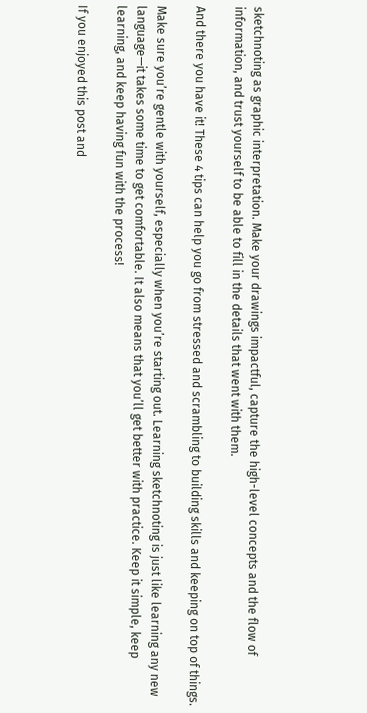sketchnoting as graphic interpretation. Make your drawings impactful, capture the high-level concepts and the flow of information, and trust yourself to be able to fill in the details that went with them.

And there you have it! These 4 tips can help you go from stressed and scrambling to building skills and keeping on top of things.

Make sure you’re gentle with yourself, especially when you’re starting out. Learning sketchnoting is just like learning any new language—it takes some time to get comfortable. It also means that you’ll get better with practice. Keep it simple, keep learning, and keep having fun with the process!

If you enjoyed this post and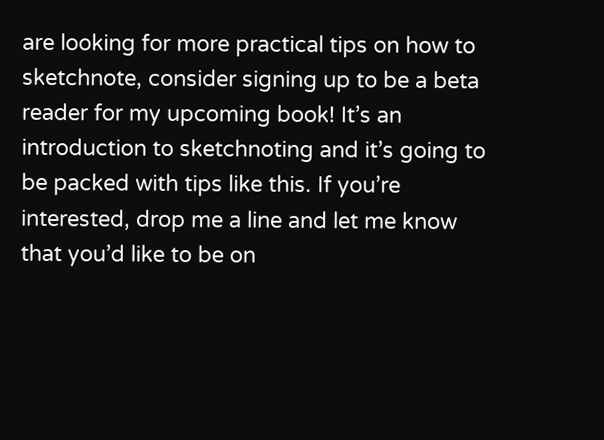are looking for more practical tips on how to sketchnote, consider signing up to be a beta reader for my upcoming book! It’s an introduction to sketchnoting and it’s going to be packed with tips like this. If you’re interested, drop me a line and let me know that you’d like to be on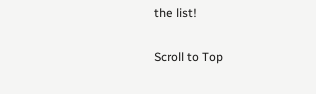the list!

Scroll to Top